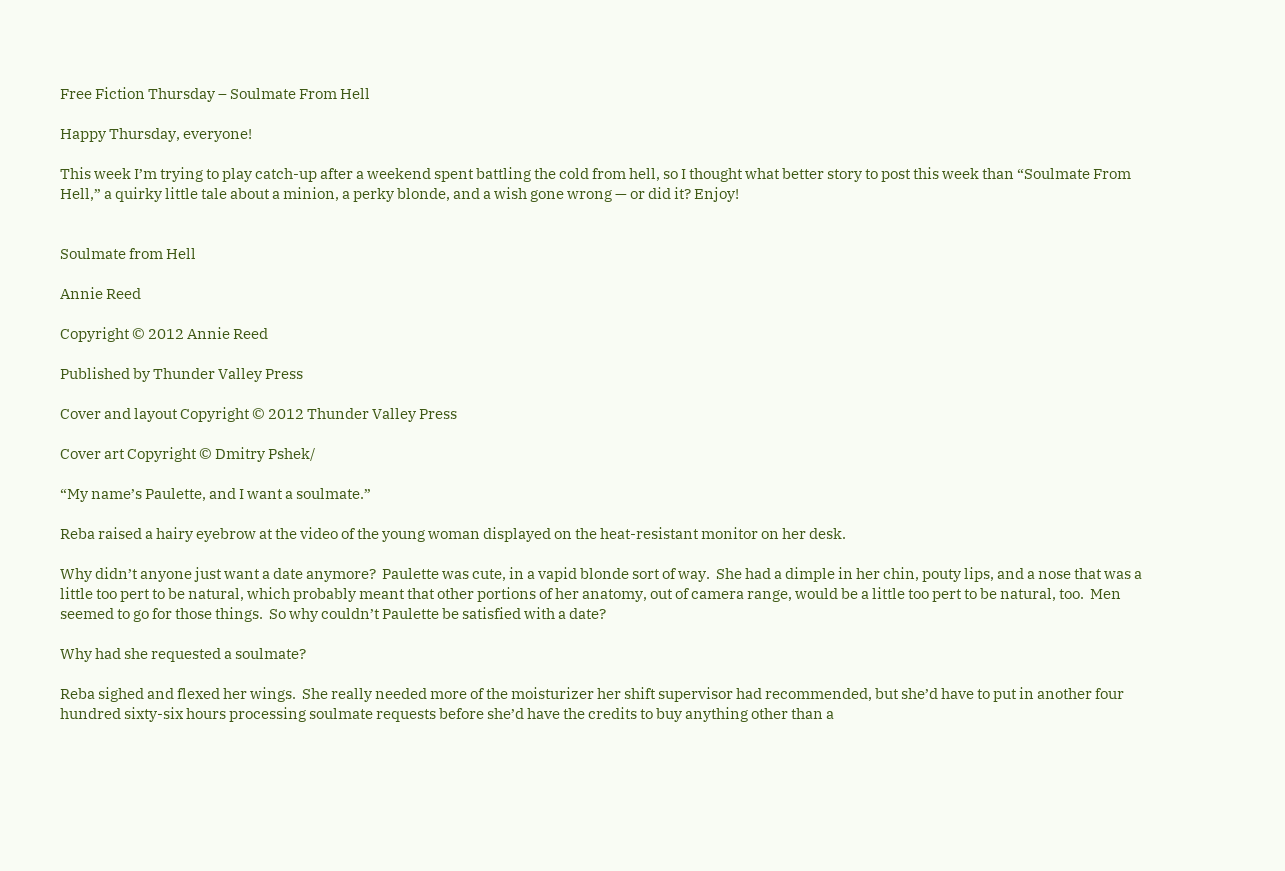Free Fiction Thursday – Soulmate From Hell

Happy Thursday, everyone!

This week I’m trying to play catch-up after a weekend spent battling the cold from hell, so I thought what better story to post this week than “Soulmate From Hell,” a quirky little tale about a minion, a perky blonde, and a wish gone wrong — or did it? Enjoy!


Soulmate from Hell

Annie Reed

Copyright © 2012 Annie Reed

Published by Thunder Valley Press

Cover and layout Copyright © 2012 Thunder Valley Press

Cover art Copyright © Dmitry Pshek/

“My name’s Paulette, and I want a soulmate.”

Reba raised a hairy eyebrow at the video of the young woman displayed on the heat-resistant monitor on her desk.

Why didn’t anyone just want a date anymore?  Paulette was cute, in a vapid blonde sort of way.  She had a dimple in her chin, pouty lips, and a nose that was a little too pert to be natural, which probably meant that other portions of her anatomy, out of camera range, would be a little too pert to be natural, too.  Men seemed to go for those things.  So why couldn’t Paulette be satisfied with a date?

Why had she requested a soulmate?

Reba sighed and flexed her wings.  She really needed more of the moisturizer her shift supervisor had recommended, but she’d have to put in another four hundred sixty-six hours processing soulmate requests before she’d have the credits to buy anything other than a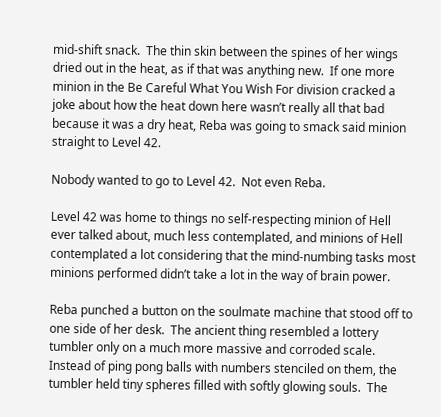mid-shift snack.  The thin skin between the spines of her wings dried out in the heat, as if that was anything new.  If one more minion in the Be Careful What You Wish For division cracked a joke about how the heat down here wasn’t really all that bad because it was a dry heat, Reba was going to smack said minion straight to Level 42.

Nobody wanted to go to Level 42.  Not even Reba.

Level 42 was home to things no self-respecting minion of Hell ever talked about, much less contemplated, and minions of Hell contemplated a lot considering that the mind-numbing tasks most minions performed didn’t take a lot in the way of brain power.

Reba punched a button on the soulmate machine that stood off to one side of her desk.  The ancient thing resembled a lottery tumbler only on a much more massive and corroded scale.  Instead of ping pong balls with numbers stenciled on them, the tumbler held tiny spheres filled with softly glowing souls.  The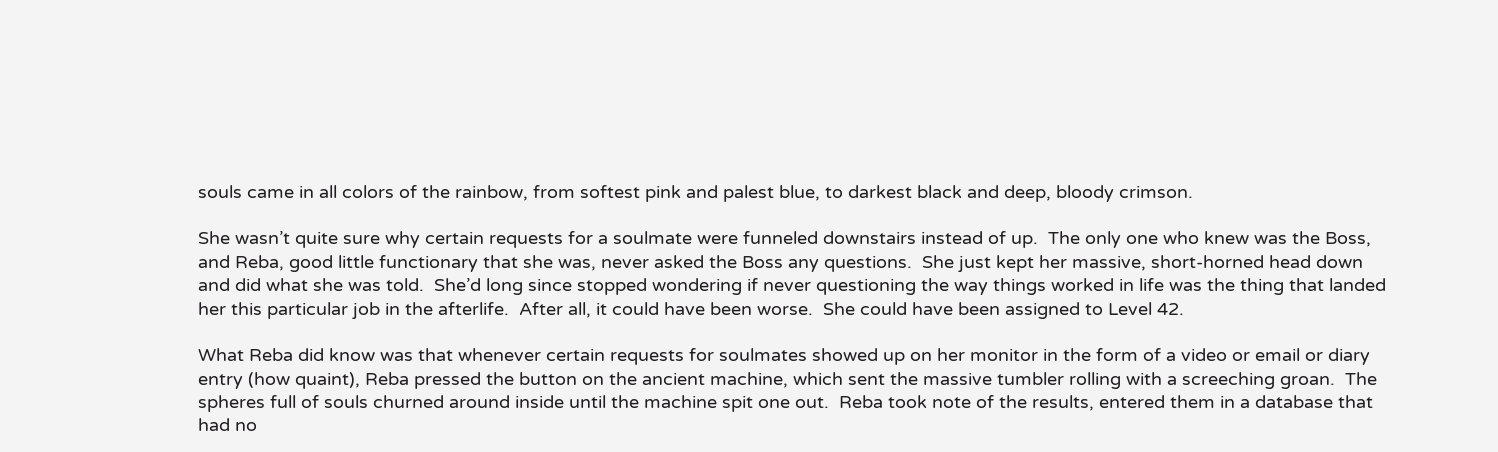souls came in all colors of the rainbow, from softest pink and palest blue, to darkest black and deep, bloody crimson.

She wasn’t quite sure why certain requests for a soulmate were funneled downstairs instead of up.  The only one who knew was the Boss, and Reba, good little functionary that she was, never asked the Boss any questions.  She just kept her massive, short-horned head down and did what she was told.  She’d long since stopped wondering if never questioning the way things worked in life was the thing that landed her this particular job in the afterlife.  After all, it could have been worse.  She could have been assigned to Level 42.

What Reba did know was that whenever certain requests for soulmates showed up on her monitor in the form of a video or email or diary entry (how quaint), Reba pressed the button on the ancient machine, which sent the massive tumbler rolling with a screeching groan.  The spheres full of souls churned around inside until the machine spit one out.  Reba took note of the results, entered them in a database that had no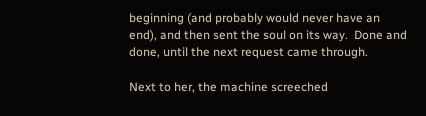beginning (and probably would never have an end), and then sent the soul on its way.  Done and done, until the next request came through.

Next to her, the machine screeched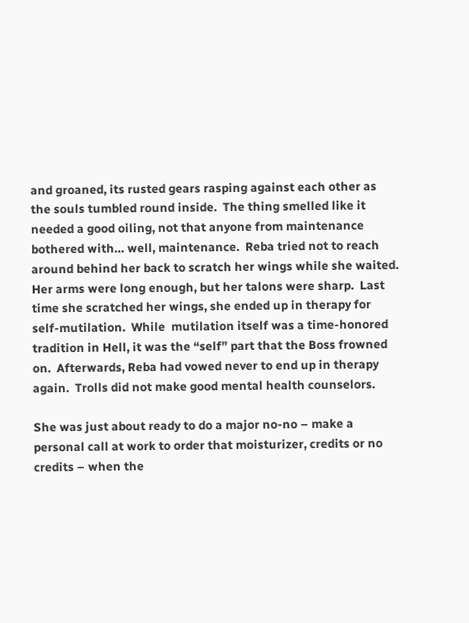and groaned, its rusted gears rasping against each other as the souls tumbled round inside.  The thing smelled like it needed a good oiling, not that anyone from maintenance bothered with… well, maintenance.  Reba tried not to reach around behind her back to scratch her wings while she waited.  Her arms were long enough, but her talons were sharp.  Last time she scratched her wings, she ended up in therapy for self-mutilation.  While  mutilation itself was a time-honored tradition in Hell, it was the “self” part that the Boss frowned on.  Afterwards, Reba had vowed never to end up in therapy again.  Trolls did not make good mental health counselors.

She was just about ready to do a major no-no – make a personal call at work to order that moisturizer, credits or no credits – when the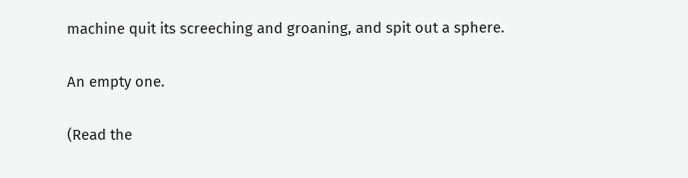machine quit its screeching and groaning, and spit out a sphere.

An empty one.

(Read the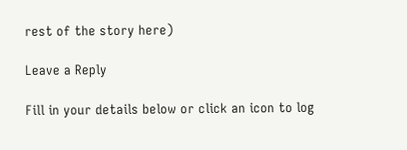rest of the story here)

Leave a Reply

Fill in your details below or click an icon to log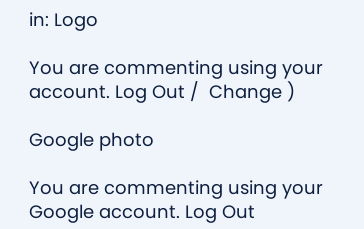in: Logo

You are commenting using your account. Log Out /  Change )

Google photo

You are commenting using your Google account. Log Out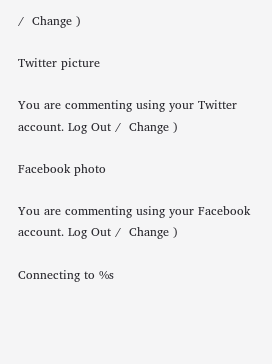/  Change )

Twitter picture

You are commenting using your Twitter account. Log Out /  Change )

Facebook photo

You are commenting using your Facebook account. Log Out /  Change )

Connecting to %s